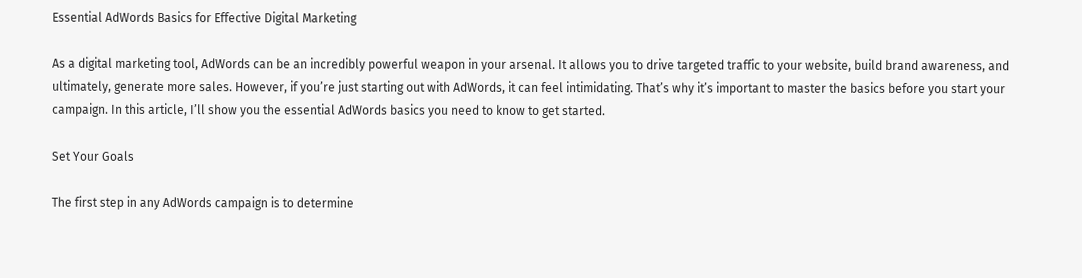Essential AdWords Basics for Effective Digital Marketing

As a digital marketing tool, AdWords can be an incredibly powerful weapon in your arsenal. It allows you to drive targeted traffic to your website, build brand awareness, and ultimately, generate more sales. However, if you’re just starting out with AdWords, it can feel intimidating. That’s why it’s important to master the basics before you start your campaign. In this article, I’ll show you the essential AdWords basics you need to know to get started.

Set Your Goals

The first step in any AdWords campaign is to determine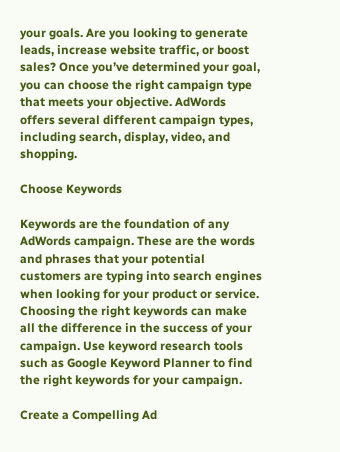your goals. Are you looking to generate leads, increase website traffic, or boost sales? Once you’ve determined your goal, you can choose the right campaign type that meets your objective. AdWords offers several different campaign types, including search, display, video, and shopping.

Choose Keywords

Keywords are the foundation of any AdWords campaign. These are the words and phrases that your potential customers are typing into search engines when looking for your product or service. Choosing the right keywords can make all the difference in the success of your campaign. Use keyword research tools such as Google Keyword Planner to find the right keywords for your campaign.

Create a Compelling Ad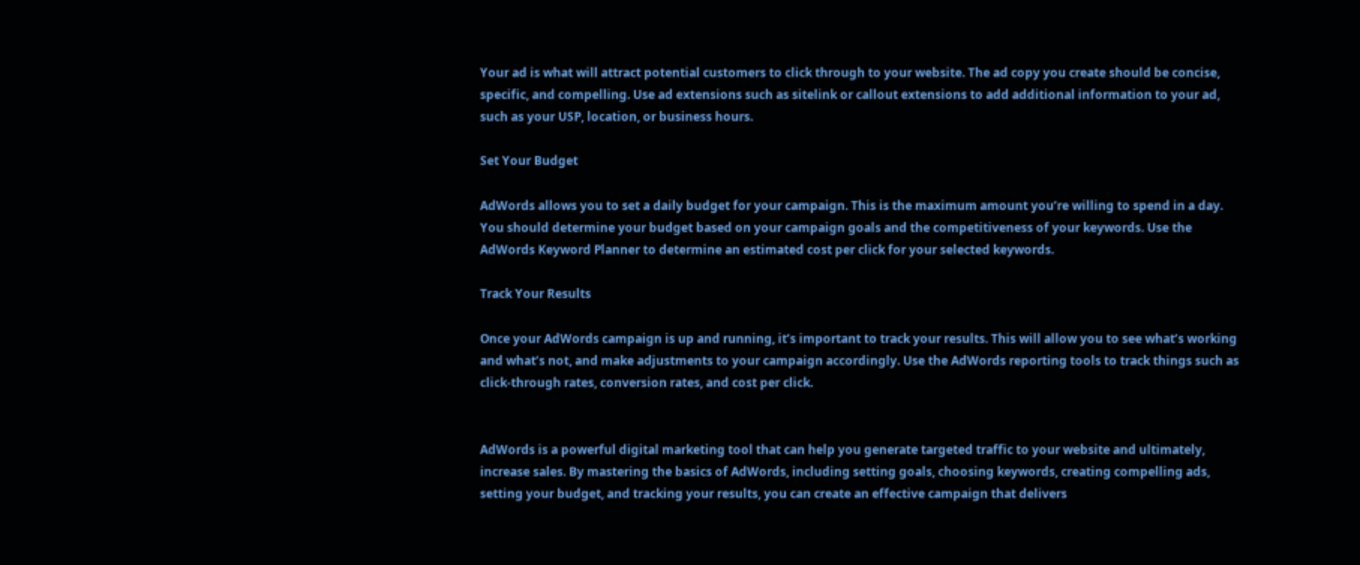Your ad is what will attract potential customers to click through to your website. The ad copy you create should be concise, specific, and compelling. Use ad extensions such as sitelink or callout extensions to add additional information to your ad, such as your USP, location, or business hours.

Set Your Budget

AdWords allows you to set a daily budget for your campaign. This is the maximum amount you’re willing to spend in a day. You should determine your budget based on your campaign goals and the competitiveness of your keywords. Use the AdWords Keyword Planner to determine an estimated cost per click for your selected keywords.

Track Your Results

Once your AdWords campaign is up and running, it’s important to track your results. This will allow you to see what’s working and what’s not, and make adjustments to your campaign accordingly. Use the AdWords reporting tools to track things such as click-through rates, conversion rates, and cost per click.


AdWords is a powerful digital marketing tool that can help you generate targeted traffic to your website and ultimately, increase sales. By mastering the basics of AdWords, including setting goals, choosing keywords, creating compelling ads, setting your budget, and tracking your results, you can create an effective campaign that delivers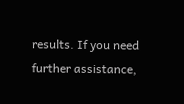results. If you need further assistance,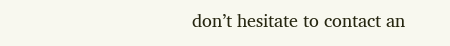don’t hesitate to contact an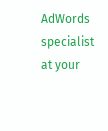AdWords specialist at your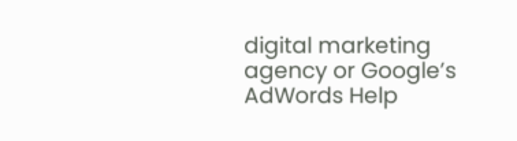digital marketing agency or Google’s AdWords Help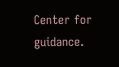Center for guidance.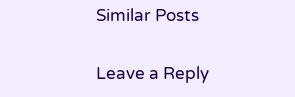Similar Posts

Leave a Reply